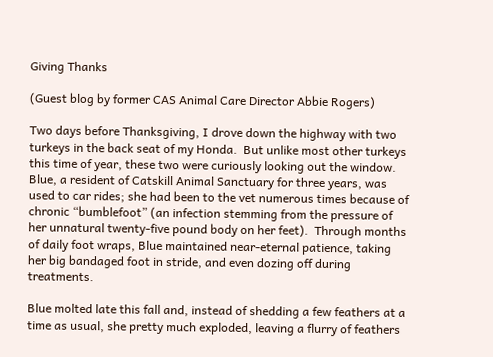Giving Thanks

(Guest blog by former CAS Animal Care Director Abbie Rogers)

Two days before Thanksgiving, I drove down the highway with two turkeys in the back seat of my Honda.  But unlike most other turkeys this time of year, these two were curiously looking out the window.  Blue, a resident of Catskill Animal Sanctuary for three years, was used to car rides; she had been to the vet numerous times because of chronic “bumblefoot” (an infection stemming from the pressure of her unnatural twenty-five pound body on her feet).  Through months of daily foot wraps, Blue maintained near-eternal patience, taking her big bandaged foot in stride, and even dozing off during treatments.

Blue molted late this fall and, instead of shedding a few feathers at a time as usual, she pretty much exploded, leaving a flurry of feathers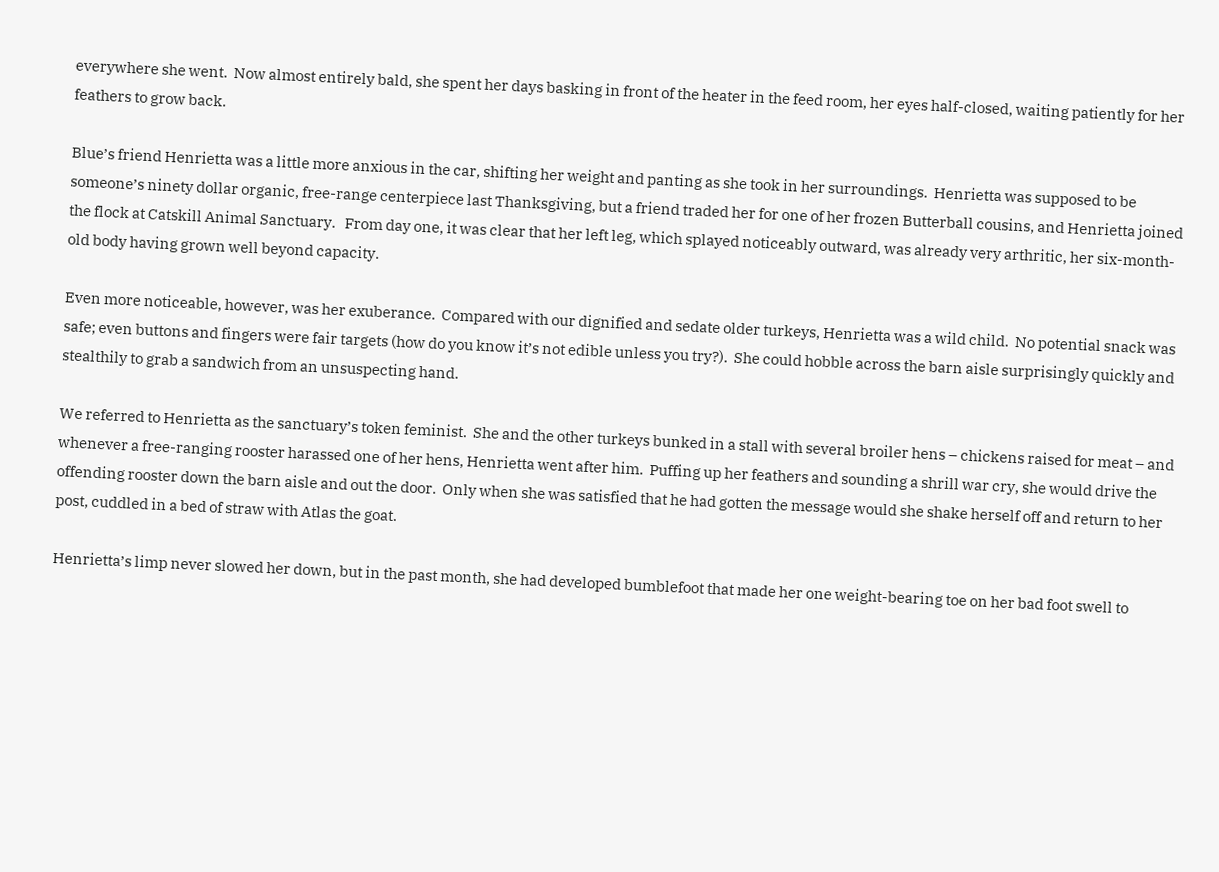everywhere she went.  Now almost entirely bald, she spent her days basking in front of the heater in the feed room, her eyes half-closed, waiting patiently for her feathers to grow back.

Blue’s friend Henrietta was a little more anxious in the car, shifting her weight and panting as she took in her surroundings.  Henrietta was supposed to be someone’s ninety dollar organic, free-range centerpiece last Thanksgiving, but a friend traded her for one of her frozen Butterball cousins, and Henrietta joined the flock at Catskill Animal Sanctuary.   From day one, it was clear that her left leg, which splayed noticeably outward, was already very arthritic, her six-month-old body having grown well beyond capacity.

Even more noticeable, however, was her exuberance.  Compared with our dignified and sedate older turkeys, Henrietta was a wild child.  No potential snack was safe; even buttons and fingers were fair targets (how do you know it’s not edible unless you try?).  She could hobble across the barn aisle surprisingly quickly and stealthily to grab a sandwich from an unsuspecting hand.

We referred to Henrietta as the sanctuary’s token feminist.  She and the other turkeys bunked in a stall with several broiler hens – chickens raised for meat – and whenever a free-ranging rooster harassed one of her hens, Henrietta went after him.  Puffing up her feathers and sounding a shrill war cry, she would drive the offending rooster down the barn aisle and out the door.  Only when she was satisfied that he had gotten the message would she shake herself off and return to her post, cuddled in a bed of straw with Atlas the goat.

Henrietta’s limp never slowed her down, but in the past month, she had developed bumblefoot that made her one weight-bearing toe on her bad foot swell to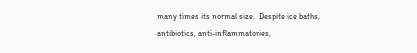many times its normal size.  Despite ice baths, antibiotics, anti-inflammatories,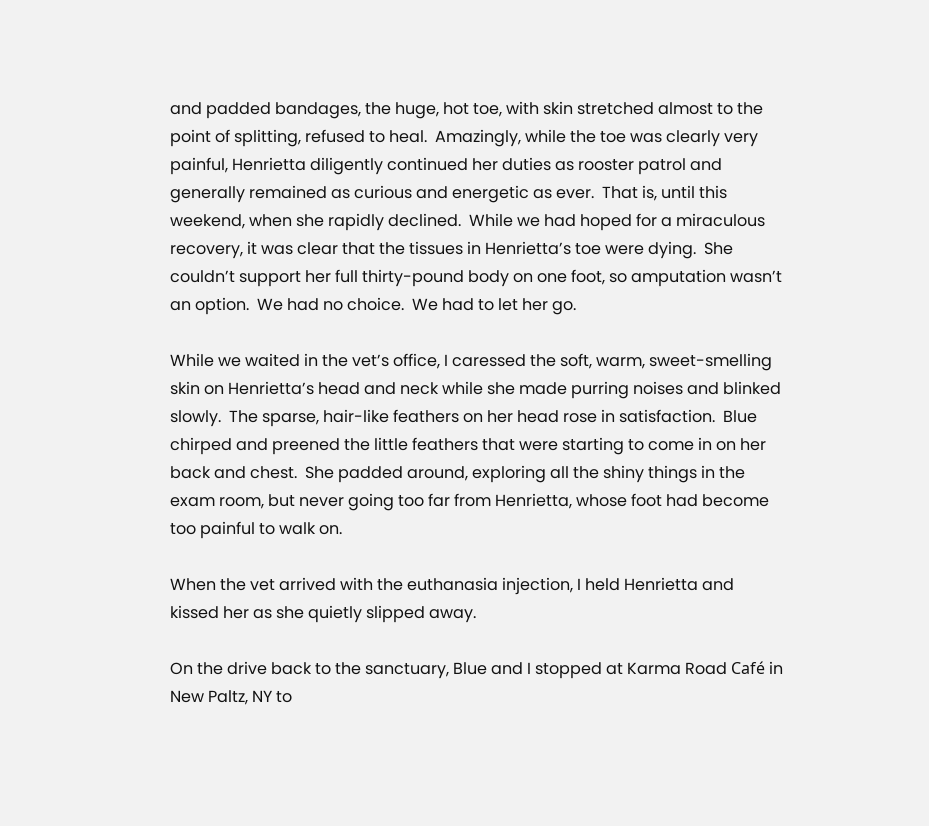and padded bandages, the huge, hot toe, with skin stretched almost to the point of splitting, refused to heal.  Amazingly, while the toe was clearly very painful, Henrietta diligently continued her duties as rooster patrol and generally remained as curious and energetic as ever.  That is, until this weekend, when she rapidly declined.  While we had hoped for a miraculous recovery, it was clear that the tissues in Henrietta’s toe were dying.  She couldn’t support her full thirty-pound body on one foot, so amputation wasn’t an option.  We had no choice.  We had to let her go.

While we waited in the vet’s office, I caressed the soft, warm, sweet-smelling skin on Henrietta’s head and neck while she made purring noises and blinked slowly.  The sparse, hair-like feathers on her head rose in satisfaction.  Blue chirped and preened the little feathers that were starting to come in on her back and chest.  She padded around, exploring all the shiny things in the exam room, but never going too far from Henrietta, whose foot had become too painful to walk on.

When the vet arrived with the euthanasia injection, I held Henrietta and kissed her as she quietly slipped away.

On the drive back to the sanctuary, Blue and I stopped at Karma Road Café in New Paltz, NY to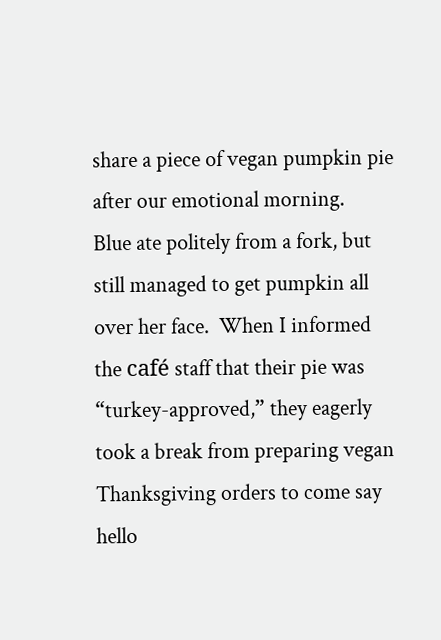share a piece of vegan pumpkin pie after our emotional morning.   Blue ate politely from a fork, but still managed to get pumpkin all over her face.  When I informed the café staff that their pie was “turkey-approved,” they eagerly took a break from preparing vegan Thanksgiving orders to come say hello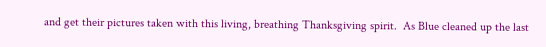and get their pictures taken with this living, breathing Thanksgiving spirit.  As Blue cleaned up the last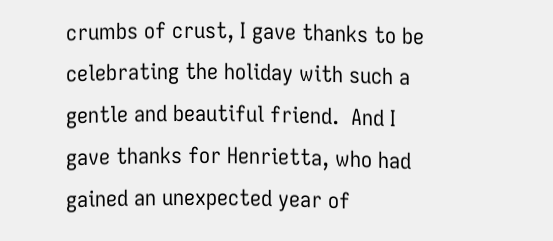crumbs of crust, I gave thanks to be celebrating the holiday with such a gentle and beautiful friend.  And I gave thanks for Henrietta, who had gained an unexpected year of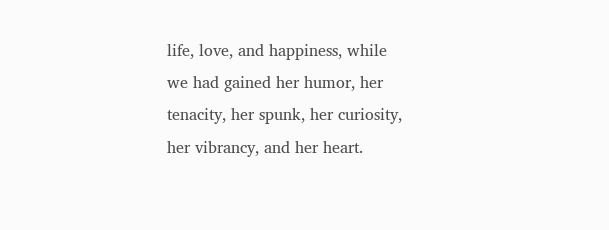life, love, and happiness, while we had gained her humor, her tenacity, her spunk, her curiosity, her vibrancy, and her heart.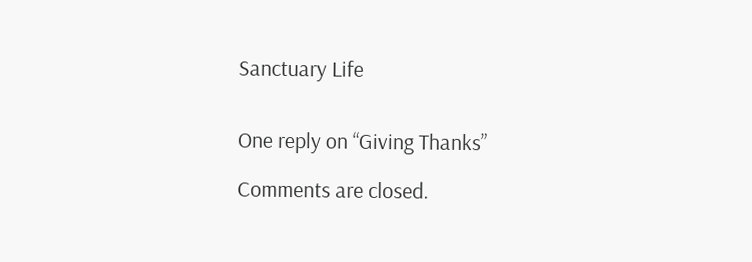Sanctuary Life


One reply on “Giving Thanks”

Comments are closed.